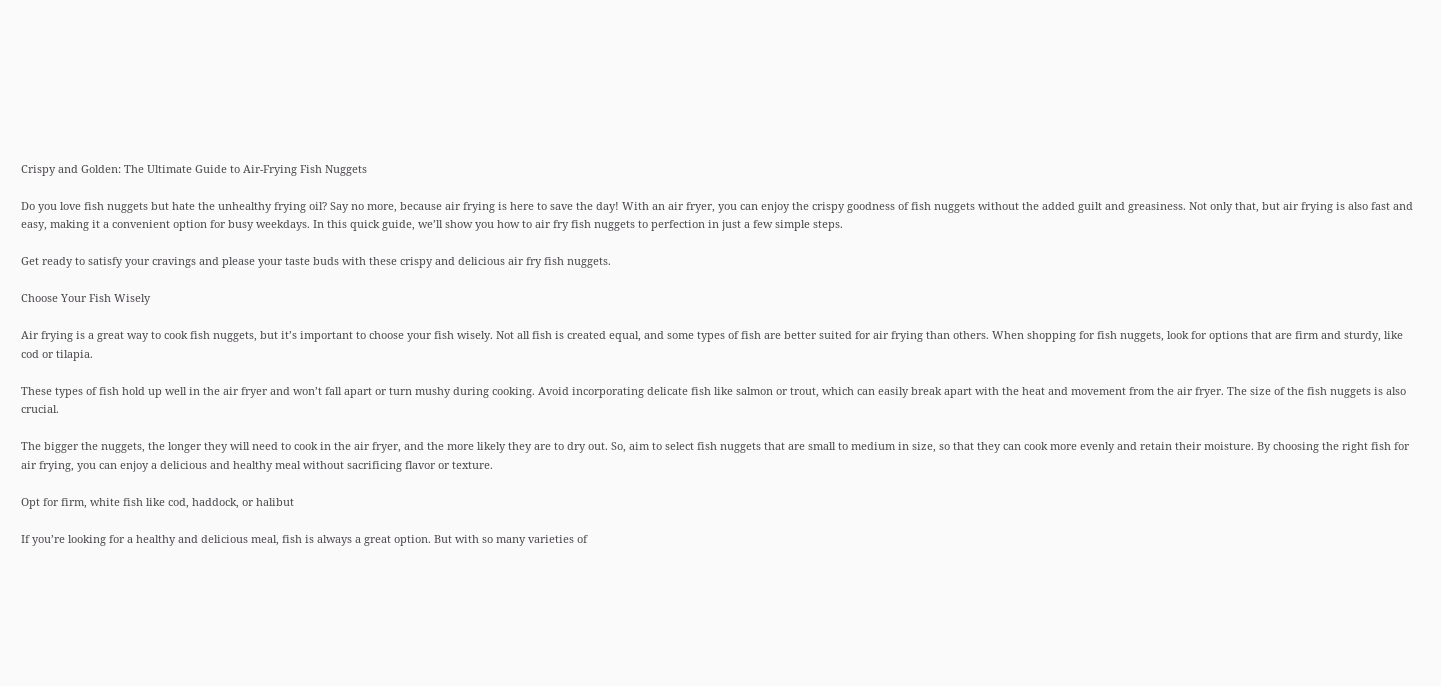Crispy and Golden: The Ultimate Guide to Air-Frying Fish Nuggets

Do you love fish nuggets but hate the unhealthy frying oil? Say no more, because air frying is here to save the day! With an air fryer, you can enjoy the crispy goodness of fish nuggets without the added guilt and greasiness. Not only that, but air frying is also fast and easy, making it a convenient option for busy weekdays. In this quick guide, we’ll show you how to air fry fish nuggets to perfection in just a few simple steps.

Get ready to satisfy your cravings and please your taste buds with these crispy and delicious air fry fish nuggets.

Choose Your Fish Wisely

Air frying is a great way to cook fish nuggets, but it’s important to choose your fish wisely. Not all fish is created equal, and some types of fish are better suited for air frying than others. When shopping for fish nuggets, look for options that are firm and sturdy, like cod or tilapia.

These types of fish hold up well in the air fryer and won’t fall apart or turn mushy during cooking. Avoid incorporating delicate fish like salmon or trout, which can easily break apart with the heat and movement from the air fryer. The size of the fish nuggets is also crucial.

The bigger the nuggets, the longer they will need to cook in the air fryer, and the more likely they are to dry out. So, aim to select fish nuggets that are small to medium in size, so that they can cook more evenly and retain their moisture. By choosing the right fish for air frying, you can enjoy a delicious and healthy meal without sacrificing flavor or texture.

Opt for firm, white fish like cod, haddock, or halibut

If you’re looking for a healthy and delicious meal, fish is always a great option. But with so many varieties of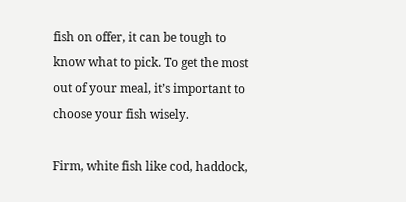fish on offer, it can be tough to know what to pick. To get the most out of your meal, it’s important to choose your fish wisely.

Firm, white fish like cod, haddock,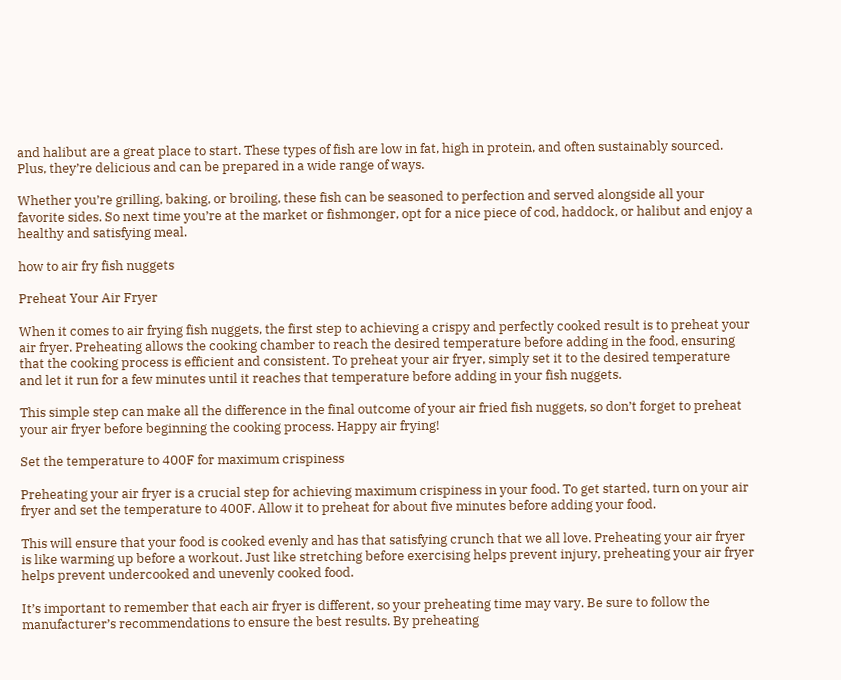and halibut are a great place to start. These types of fish are low in fat, high in protein, and often sustainably sourced. Plus, they’re delicious and can be prepared in a wide range of ways.

Whether you’re grilling, baking, or broiling, these fish can be seasoned to perfection and served alongside all your favorite sides. So next time you’re at the market or fishmonger, opt for a nice piece of cod, haddock, or halibut and enjoy a healthy and satisfying meal.

how to air fry fish nuggets

Preheat Your Air Fryer

When it comes to air frying fish nuggets, the first step to achieving a crispy and perfectly cooked result is to preheat your air fryer. Preheating allows the cooking chamber to reach the desired temperature before adding in the food, ensuring that the cooking process is efficient and consistent. To preheat your air fryer, simply set it to the desired temperature and let it run for a few minutes until it reaches that temperature before adding in your fish nuggets.

This simple step can make all the difference in the final outcome of your air fried fish nuggets, so don’t forget to preheat your air fryer before beginning the cooking process. Happy air frying!

Set the temperature to 400F for maximum crispiness

Preheating your air fryer is a crucial step for achieving maximum crispiness in your food. To get started, turn on your air fryer and set the temperature to 400F. Allow it to preheat for about five minutes before adding your food.

This will ensure that your food is cooked evenly and has that satisfying crunch that we all love. Preheating your air fryer is like warming up before a workout. Just like stretching before exercising helps prevent injury, preheating your air fryer helps prevent undercooked and unevenly cooked food.

It’s important to remember that each air fryer is different, so your preheating time may vary. Be sure to follow the manufacturer’s recommendations to ensure the best results. By preheating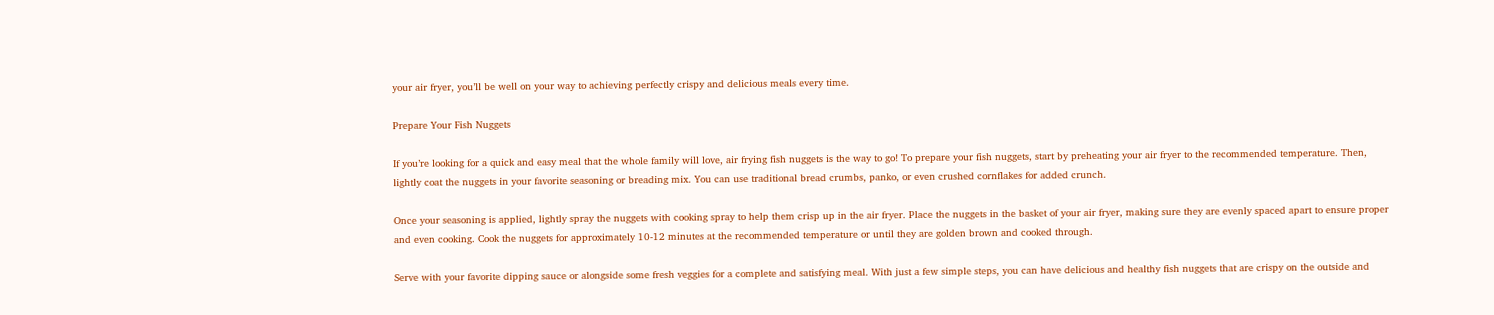your air fryer, you’ll be well on your way to achieving perfectly crispy and delicious meals every time.

Prepare Your Fish Nuggets

If you’re looking for a quick and easy meal that the whole family will love, air frying fish nuggets is the way to go! To prepare your fish nuggets, start by preheating your air fryer to the recommended temperature. Then, lightly coat the nuggets in your favorite seasoning or breading mix. You can use traditional bread crumbs, panko, or even crushed cornflakes for added crunch.

Once your seasoning is applied, lightly spray the nuggets with cooking spray to help them crisp up in the air fryer. Place the nuggets in the basket of your air fryer, making sure they are evenly spaced apart to ensure proper and even cooking. Cook the nuggets for approximately 10-12 minutes at the recommended temperature or until they are golden brown and cooked through.

Serve with your favorite dipping sauce or alongside some fresh veggies for a complete and satisfying meal. With just a few simple steps, you can have delicious and healthy fish nuggets that are crispy on the outside and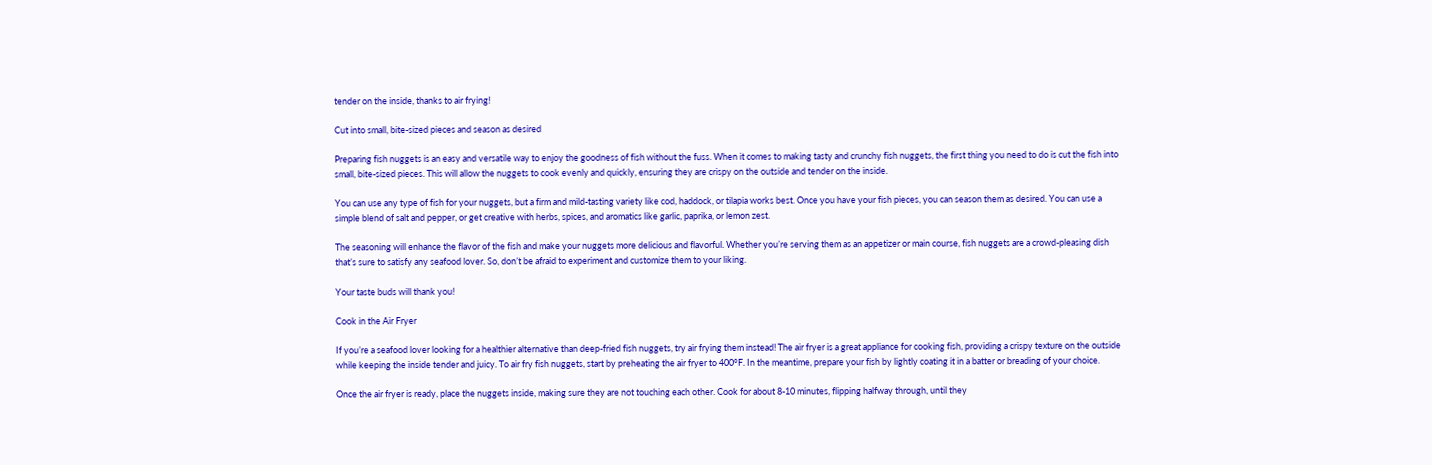tender on the inside, thanks to air frying!

Cut into small, bite-sized pieces and season as desired

Preparing fish nuggets is an easy and versatile way to enjoy the goodness of fish without the fuss. When it comes to making tasty and crunchy fish nuggets, the first thing you need to do is cut the fish into small, bite-sized pieces. This will allow the nuggets to cook evenly and quickly, ensuring they are crispy on the outside and tender on the inside.

You can use any type of fish for your nuggets, but a firm and mild-tasting variety like cod, haddock, or tilapia works best. Once you have your fish pieces, you can season them as desired. You can use a simple blend of salt and pepper, or get creative with herbs, spices, and aromatics like garlic, paprika, or lemon zest.

The seasoning will enhance the flavor of the fish and make your nuggets more delicious and flavorful. Whether you’re serving them as an appetizer or main course, fish nuggets are a crowd-pleasing dish that’s sure to satisfy any seafood lover. So, don’t be afraid to experiment and customize them to your liking.

Your taste buds will thank you!

Cook in the Air Fryer

If you’re a seafood lover looking for a healthier alternative than deep-fried fish nuggets, try air frying them instead! The air fryer is a great appliance for cooking fish, providing a crispy texture on the outside while keeping the inside tender and juicy. To air fry fish nuggets, start by preheating the air fryer to 400°F. In the meantime, prepare your fish by lightly coating it in a batter or breading of your choice.

Once the air fryer is ready, place the nuggets inside, making sure they are not touching each other. Cook for about 8-10 minutes, flipping halfway through, until they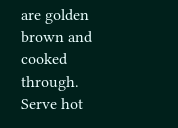are golden brown and cooked through. Serve hot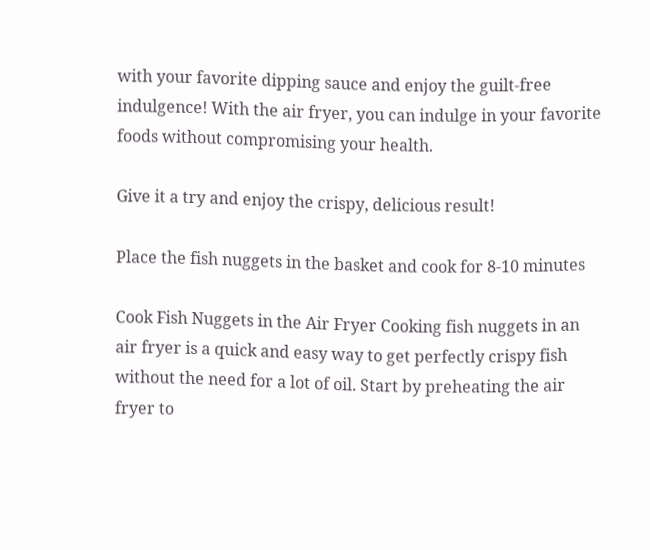with your favorite dipping sauce and enjoy the guilt-free indulgence! With the air fryer, you can indulge in your favorite foods without compromising your health.

Give it a try and enjoy the crispy, delicious result!

Place the fish nuggets in the basket and cook for 8-10 minutes

Cook Fish Nuggets in the Air Fryer Cooking fish nuggets in an air fryer is a quick and easy way to get perfectly crispy fish without the need for a lot of oil. Start by preheating the air fryer to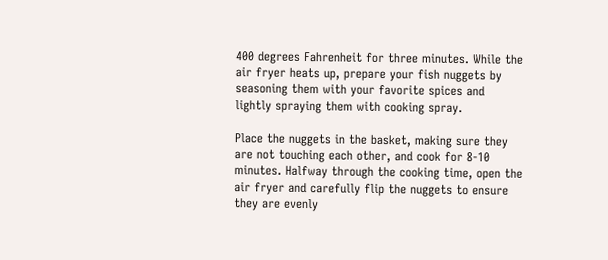400 degrees Fahrenheit for three minutes. While the air fryer heats up, prepare your fish nuggets by seasoning them with your favorite spices and lightly spraying them with cooking spray.

Place the nuggets in the basket, making sure they are not touching each other, and cook for 8-10 minutes. Halfway through the cooking time, open the air fryer and carefully flip the nuggets to ensure they are evenly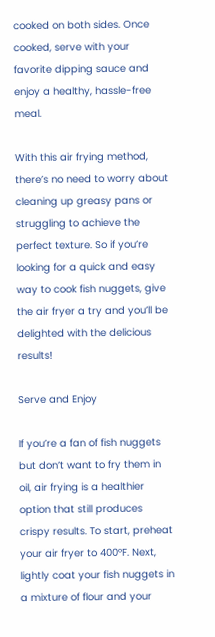cooked on both sides. Once cooked, serve with your favorite dipping sauce and enjoy a healthy, hassle-free meal.

With this air frying method, there’s no need to worry about cleaning up greasy pans or struggling to achieve the perfect texture. So if you’re looking for a quick and easy way to cook fish nuggets, give the air fryer a try and you’ll be delighted with the delicious results!

Serve and Enjoy

If you’re a fan of fish nuggets but don’t want to fry them in oil, air frying is a healthier option that still produces crispy results. To start, preheat your air fryer to 400°F. Next, lightly coat your fish nuggets in a mixture of flour and your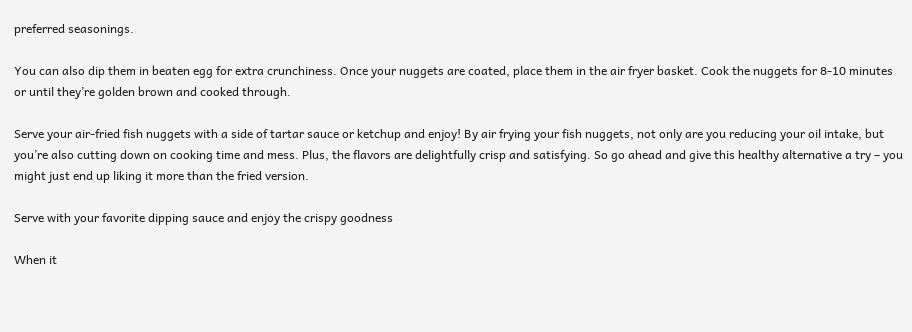preferred seasonings.

You can also dip them in beaten egg for extra crunchiness. Once your nuggets are coated, place them in the air fryer basket. Cook the nuggets for 8-10 minutes or until they’re golden brown and cooked through.

Serve your air-fried fish nuggets with a side of tartar sauce or ketchup and enjoy! By air frying your fish nuggets, not only are you reducing your oil intake, but you’re also cutting down on cooking time and mess. Plus, the flavors are delightfully crisp and satisfying. So go ahead and give this healthy alternative a try – you might just end up liking it more than the fried version.

Serve with your favorite dipping sauce and enjoy the crispy goodness

When it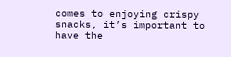comes to enjoying crispy snacks, it’s important to have the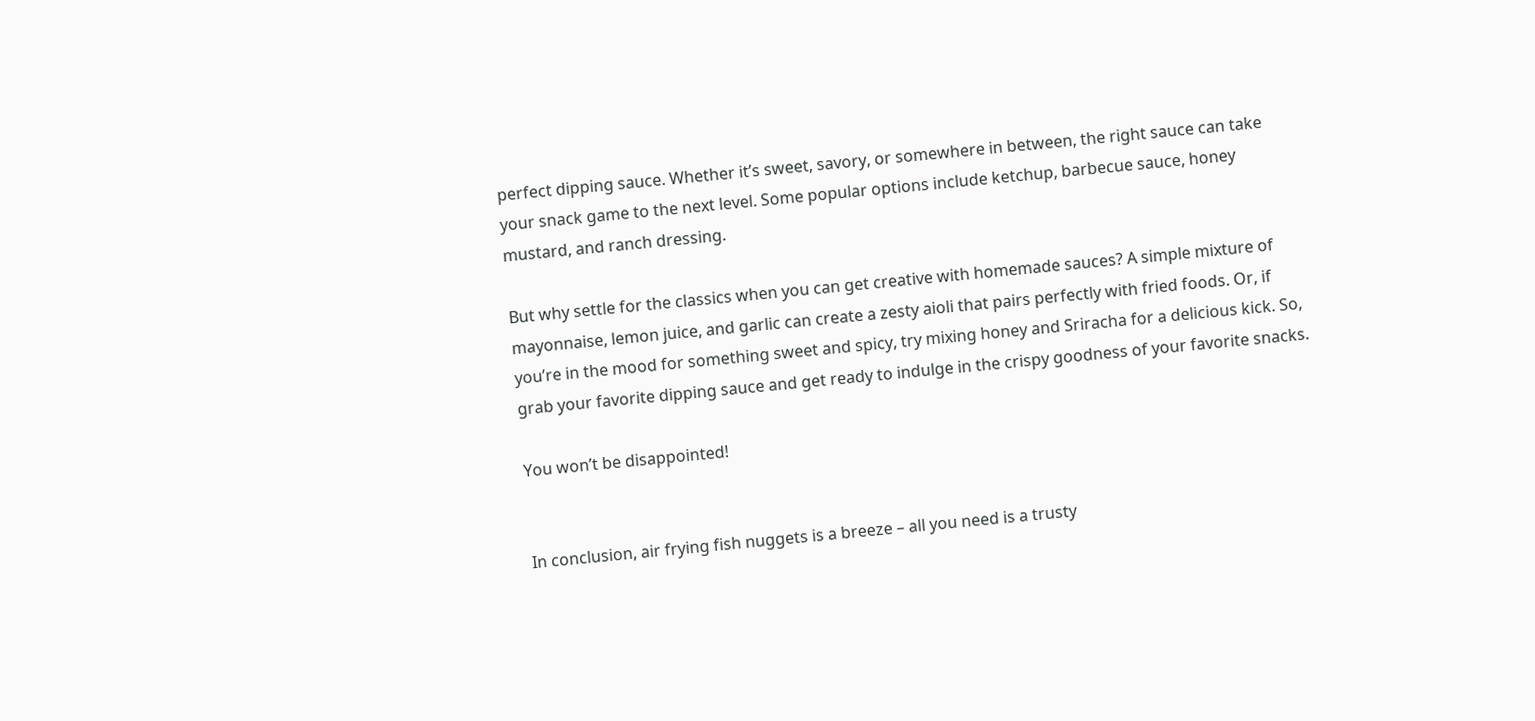perfect dipping sauce. Whether it’s sweet, savory, or somewhere in between, the right sauce can take your snack game to the next level. Some popular options include ketchup, barbecue sauce, honey mustard, and ranch dressing.

But why settle for the classics when you can get creative with homemade sauces? A simple mixture of mayonnaise, lemon juice, and garlic can create a zesty aioli that pairs perfectly with fried foods. Or, if you’re in the mood for something sweet and spicy, try mixing honey and Sriracha for a delicious kick. So, grab your favorite dipping sauce and get ready to indulge in the crispy goodness of your favorite snacks.

You won’t be disappointed!


In conclusion, air frying fish nuggets is a breeze – all you need is a trusty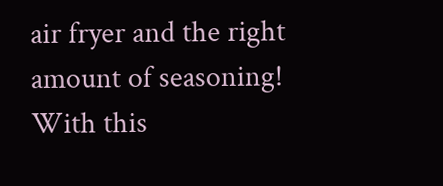air fryer and the right amount of seasoning! With this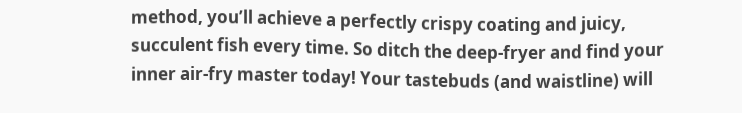method, you’ll achieve a perfectly crispy coating and juicy, succulent fish every time. So ditch the deep-fryer and find your inner air-fry master today! Your tastebuds (and waistline) will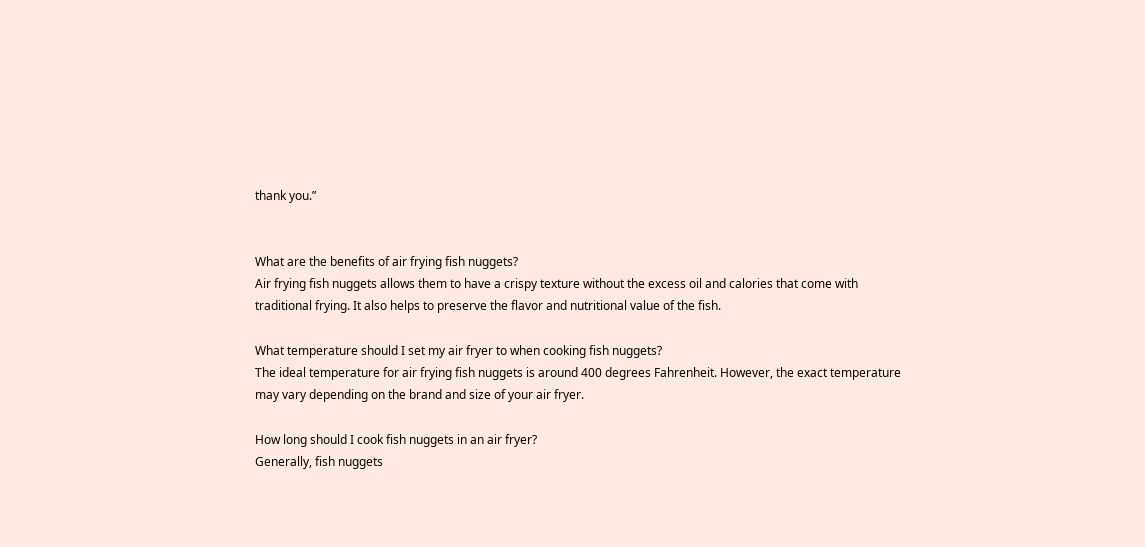thank you.”


What are the benefits of air frying fish nuggets?
Air frying fish nuggets allows them to have a crispy texture without the excess oil and calories that come with traditional frying. It also helps to preserve the flavor and nutritional value of the fish.

What temperature should I set my air fryer to when cooking fish nuggets?
The ideal temperature for air frying fish nuggets is around 400 degrees Fahrenheit. However, the exact temperature may vary depending on the brand and size of your air fryer.

How long should I cook fish nuggets in an air fryer?
Generally, fish nuggets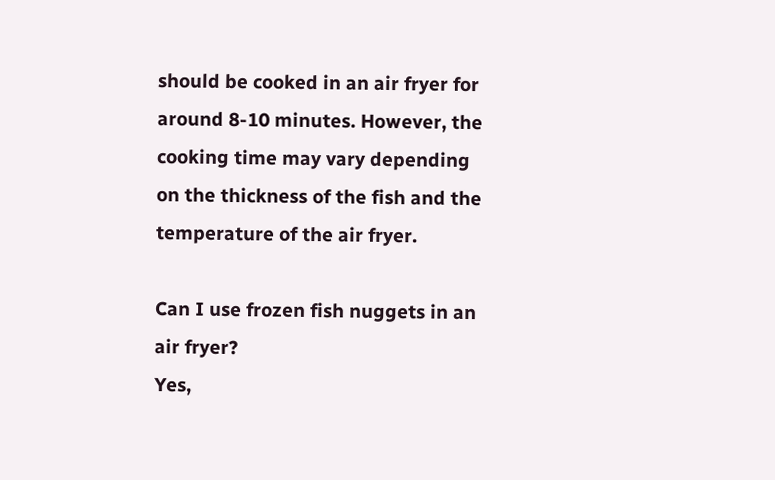should be cooked in an air fryer for around 8-10 minutes. However, the cooking time may vary depending on the thickness of the fish and the temperature of the air fryer.

Can I use frozen fish nuggets in an air fryer?
Yes,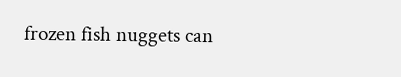frozen fish nuggets can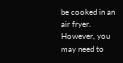be cooked in an air fryer. However, you may need to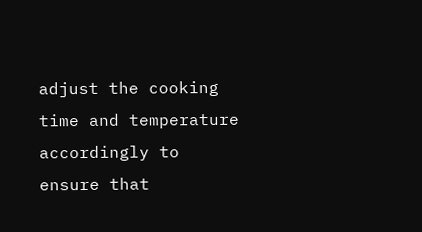adjust the cooking time and temperature accordingly to ensure that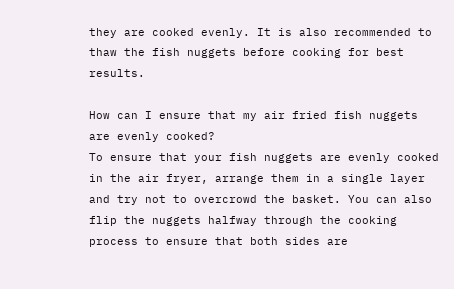they are cooked evenly. It is also recommended to thaw the fish nuggets before cooking for best results.

How can I ensure that my air fried fish nuggets are evenly cooked?
To ensure that your fish nuggets are evenly cooked in the air fryer, arrange them in a single layer and try not to overcrowd the basket. You can also flip the nuggets halfway through the cooking process to ensure that both sides are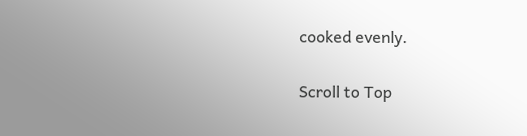cooked evenly.

Scroll to Top